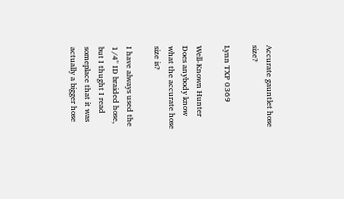Accurate gauntlet hose size?

Lynn TXP 0369

Well-Known Hunter
Does anybody know what the accurate hose size is?

I have always used the 1/4" ID braided hose, but I thught I read someplace that it was actually a bigger hose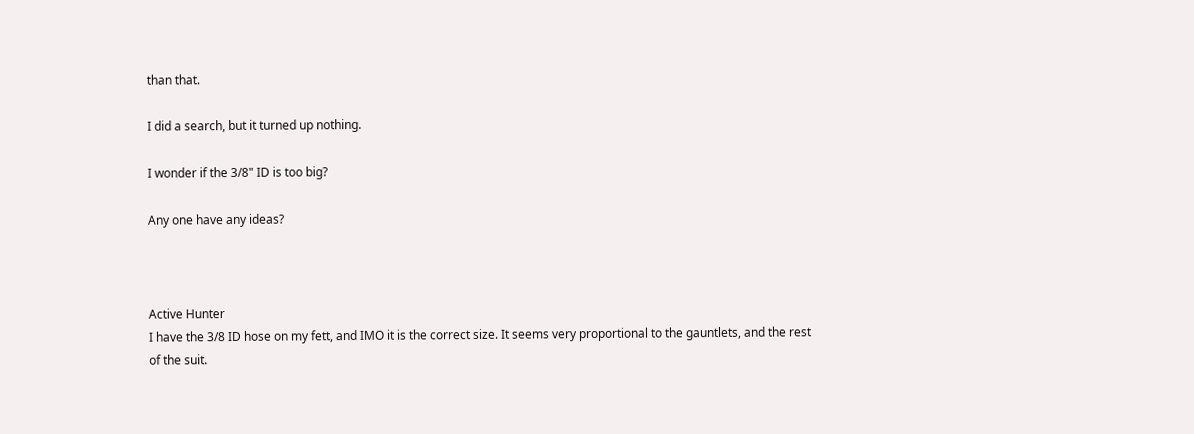than that.

I did a search, but it turned up nothing.

I wonder if the 3/8" ID is too big?

Any one have any ideas?



Active Hunter
I have the 3/8 ID hose on my fett, and IMO it is the correct size. It seems very proportional to the gauntlets, and the rest of the suit.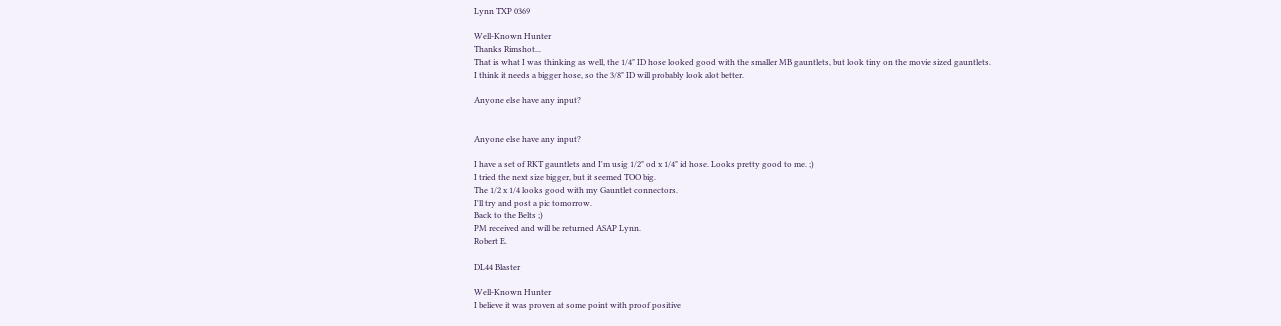Lynn TXP 0369

Well-Known Hunter
Thanks Rimshot...
That is what I was thinking as well, the 1/4" ID hose looked good with the smaller MB gauntlets, but look tiny on the movie sized gauntlets.
I think it needs a bigger hose, so the 3/8" ID will probably look alot better.

Anyone else have any input?


Anyone else have any input?

I have a set of RKT gauntlets and I'm usig 1/2" od x 1/4" id hose. Looks pretty good to me. ;)
I tried the next size bigger, but it seemed TOO big.
The 1/2 x 1/4 looks good with my Gauntlet connectors.
I'll try and post a pic tomorrow.
Back to the Belts ;)
PM received and will be returned ASAP Lynn.
Robert E.

DL44 Blaster

Well-Known Hunter
I believe it was proven at some point with proof positive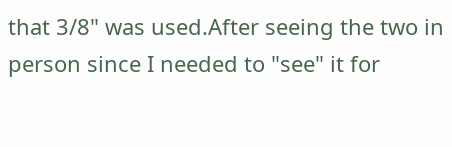that 3/8" was used.After seeing the two in person since I needed to "see" it for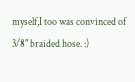myself,I too was convinced of 3/8" braided hose. :)